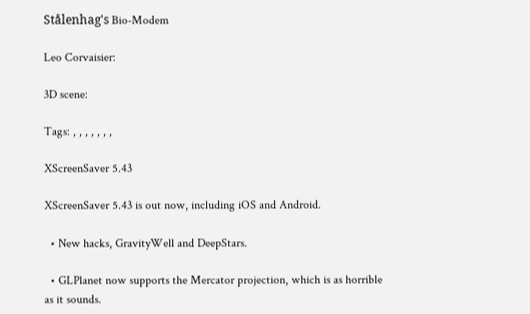Stålenhag's Bio-Modem

Leo Corvaisier:

3D scene:

Tags: , , , , , , ,

XScreenSaver 5.43

XScreenSaver 5.43 is out now, including iOS and Android.

  • New hacks, GravityWell and DeepStars.

  • GLPlanet now supports the Mercator projection, which is as horrible as it sounds.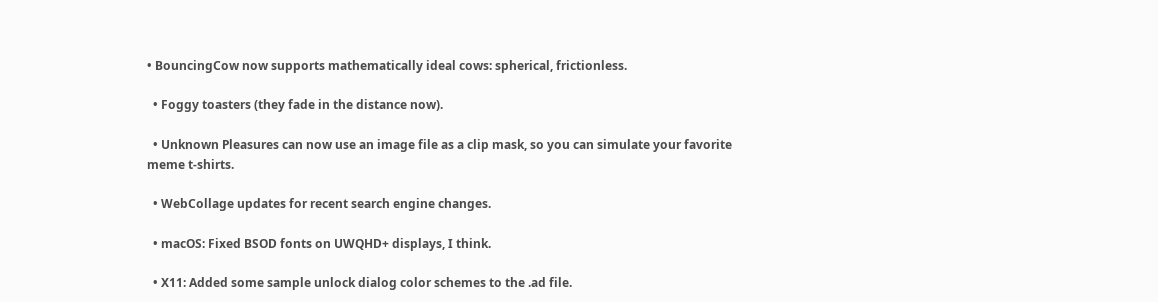• BouncingCow now supports mathematically ideal cows: spherical, frictionless.

  • Foggy toasters (they fade in the distance now).

  • Unknown Pleasures can now use an image file as a clip mask, so you can simulate your favorite meme t-shirts.

  • WebCollage updates for recent search engine changes.

  • macOS: Fixed BSOD fonts on UWQHD+ displays, I think.

  • X11: Added some sample unlock dialog color schemes to the .ad file.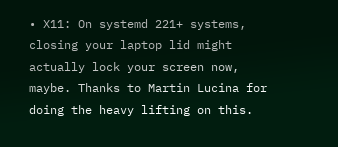• X11: On systemd 221+ systems, closing your laptop lid might actually lock your screen now, maybe. Thanks to Martin Lucina for doing the heavy lifting on this.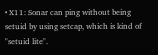• X11: Sonar can ping without being setuid by using setcap, which is kind of "setuid lite".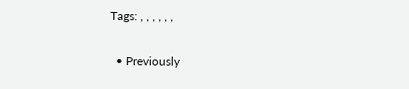Tags: , , , , , ,

  • Previously